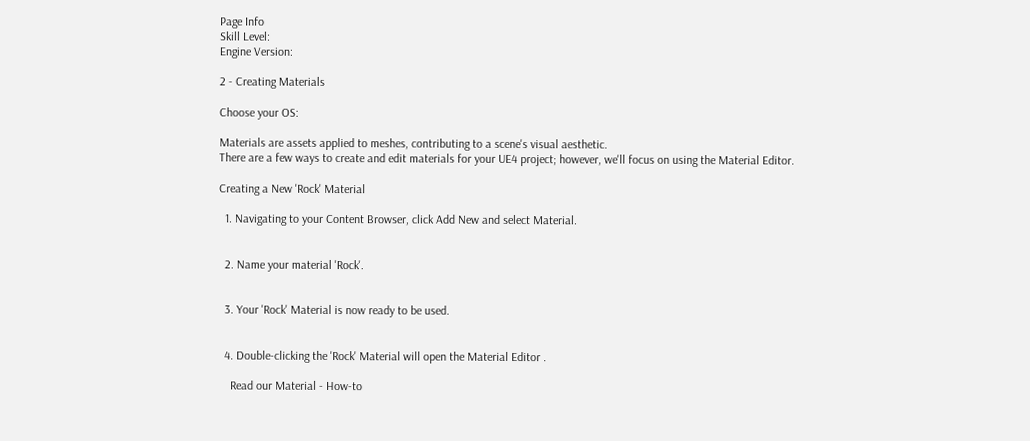Page Info
Skill Level:
Engine Version:

2 - Creating Materials

Choose your OS:

Materials are assets applied to meshes, contributing to a scene's visual aesthetic.
There are a few ways to create and edit materials for your UE4 project; however, we'll focus on using the Material Editor.

Creating a New 'Rock' Material

  1. Navigating to your Content Browser, click Add New and select Material.


  2. Name your material 'Rock'.


  3. Your 'Rock' Material is now ready to be used.


  4. Double-clicking the 'Rock' Material will open the Material Editor .

    Read our Material - How-to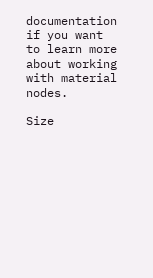documentation if you want to learn more about working with material nodes.

Size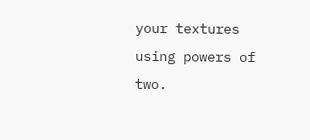your textures using powers of two.